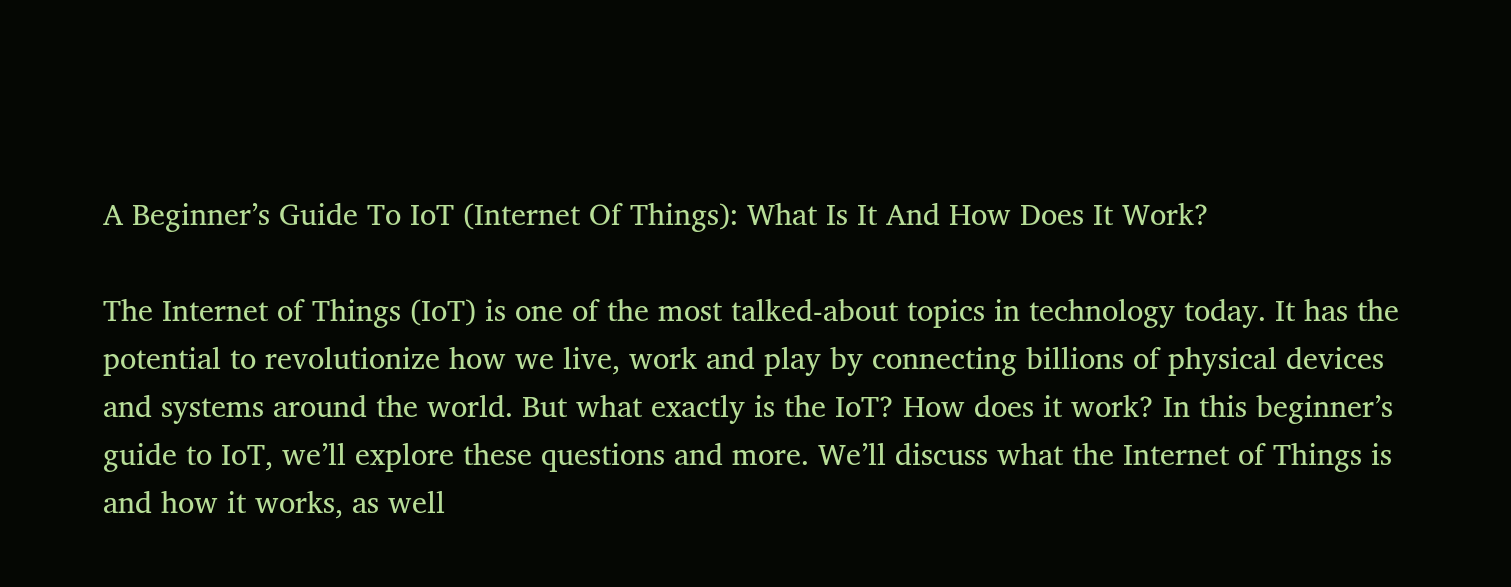A Beginner’s Guide To IoT (Internet Of Things): What Is It And How Does It Work?

The Internet of Things (IoT) is one of the most talked-about topics in technology today. It has the potential to revolutionize how we live, work and play by connecting billions of physical devices and systems around the world. But what exactly is the IoT? How does it work? In this beginner’s guide to IoT, we’ll explore these questions and more. We’ll discuss what the Internet of Things is and how it works, as well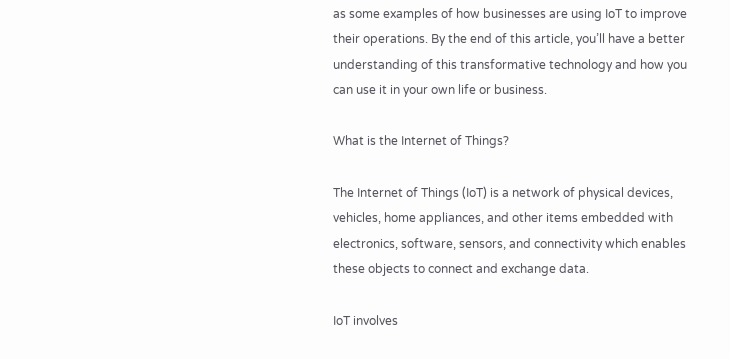as some examples of how businesses are using IoT to improve their operations. By the end of this article, you’ll have a better understanding of this transformative technology and how you can use it in your own life or business.

What is the Internet of Things?

The Internet of Things (IoT) is a network of physical devices, vehicles, home appliances, and other items embedded with electronics, software, sensors, and connectivity which enables these objects to connect and exchange data.

IoT involves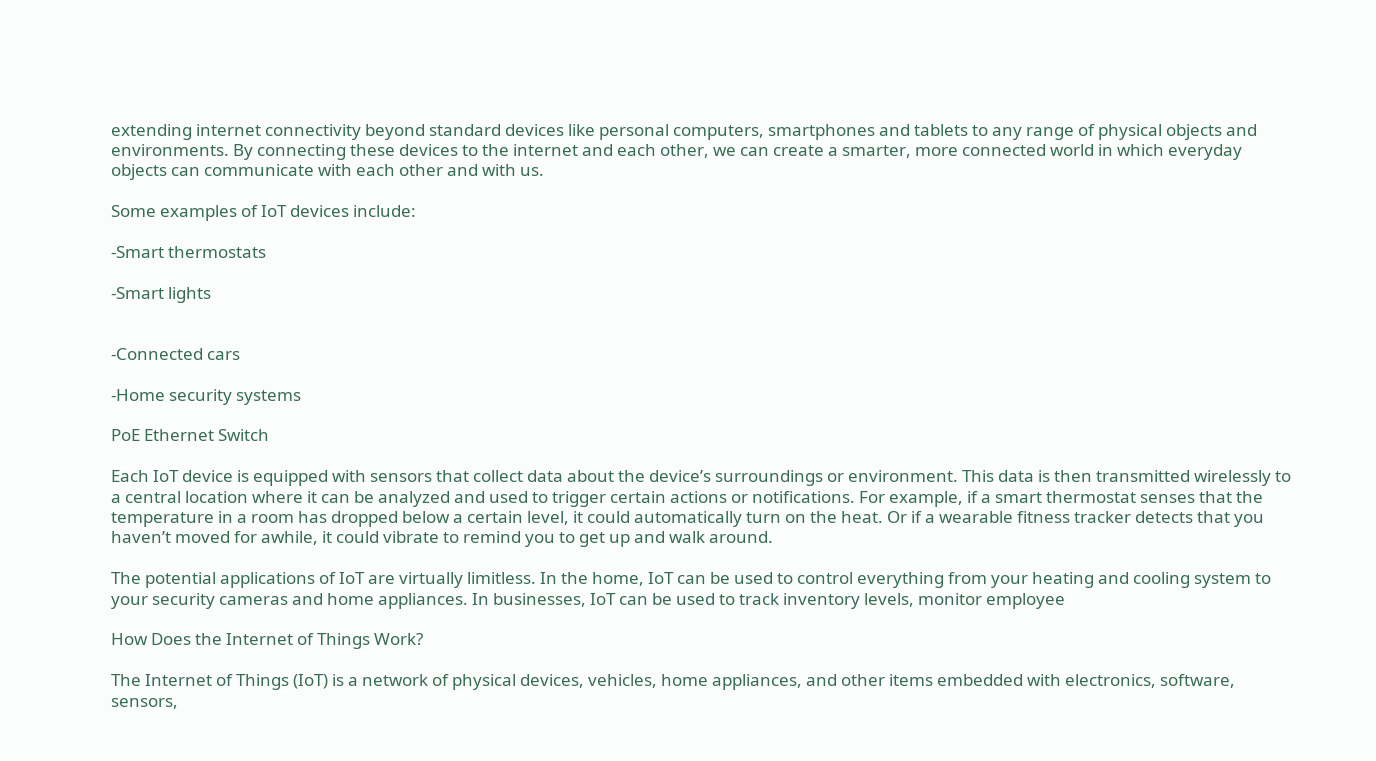extending internet connectivity beyond standard devices like personal computers, smartphones and tablets to any range of physical objects and environments. By connecting these devices to the internet and each other, we can create a smarter, more connected world in which everyday objects can communicate with each other and with us.

Some examples of IoT devices include:

-Smart thermostats

-Smart lights


-Connected cars

-Home security systems

PoE Ethernet Switch

Each IoT device is equipped with sensors that collect data about the device’s surroundings or environment. This data is then transmitted wirelessly to a central location where it can be analyzed and used to trigger certain actions or notifications. For example, if a smart thermostat senses that the temperature in a room has dropped below a certain level, it could automatically turn on the heat. Or if a wearable fitness tracker detects that you haven’t moved for awhile, it could vibrate to remind you to get up and walk around.

The potential applications of IoT are virtually limitless. In the home, IoT can be used to control everything from your heating and cooling system to your security cameras and home appliances. In businesses, IoT can be used to track inventory levels, monitor employee

How Does the Internet of Things Work?

The Internet of Things (IoT) is a network of physical devices, vehicles, home appliances, and other items embedded with electronics, software, sensors,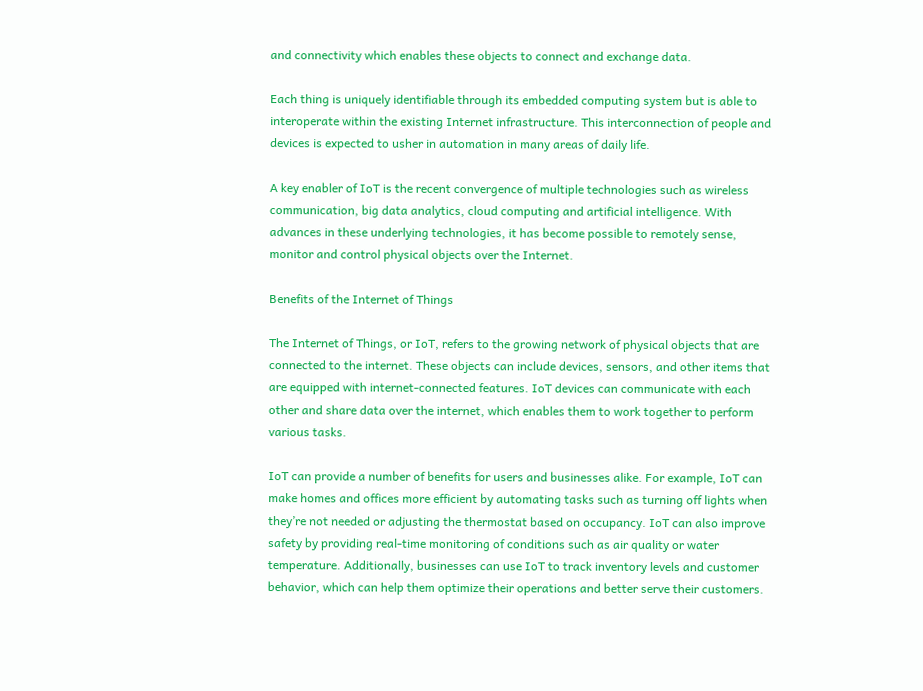and connectivity which enables these objects to connect and exchange data.

Each thing is uniquely identifiable through its embedded computing system but is able to interoperate within the existing Internet infrastructure. This interconnection of people and devices is expected to usher in automation in many areas of daily life.

A key enabler of IoT is the recent convergence of multiple technologies such as wireless communication, big data analytics, cloud computing and artificial intelligence. With advances in these underlying technologies, it has become possible to remotely sense, monitor and control physical objects over the Internet.

Benefits of the Internet of Things

The Internet of Things, or IoT, refers to the growing network of physical objects that are connected to the internet. These objects can include devices, sensors, and other items that are equipped with internet-connected features. IoT devices can communicate with each other and share data over the internet, which enables them to work together to perform various tasks.

IoT can provide a number of benefits for users and businesses alike. For example, IoT can make homes and offices more efficient by automating tasks such as turning off lights when they’re not needed or adjusting the thermostat based on occupancy. IoT can also improve safety by providing real-time monitoring of conditions such as air quality or water temperature. Additionally, businesses can use IoT to track inventory levels and customer behavior, which can help them optimize their operations and better serve their customers.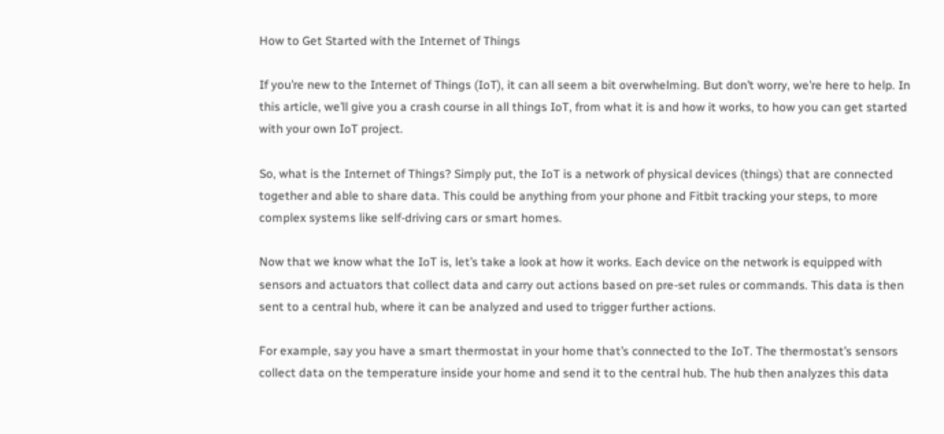How to Get Started with the Internet of Things

If you’re new to the Internet of Things (IoT), it can all seem a bit overwhelming. But don’t worry, we’re here to help. In this article, we’ll give you a crash course in all things IoT, from what it is and how it works, to how you can get started with your own IoT project.

So, what is the Internet of Things? Simply put, the IoT is a network of physical devices (things) that are connected together and able to share data. This could be anything from your phone and Fitbit tracking your steps, to more complex systems like self-driving cars or smart homes.

Now that we know what the IoT is, let’s take a look at how it works. Each device on the network is equipped with sensors and actuators that collect data and carry out actions based on pre-set rules or commands. This data is then sent to a central hub, where it can be analyzed and used to trigger further actions.

For example, say you have a smart thermostat in your home that’s connected to the IoT. The thermostat’s sensors collect data on the temperature inside your home and send it to the central hub. The hub then analyzes this data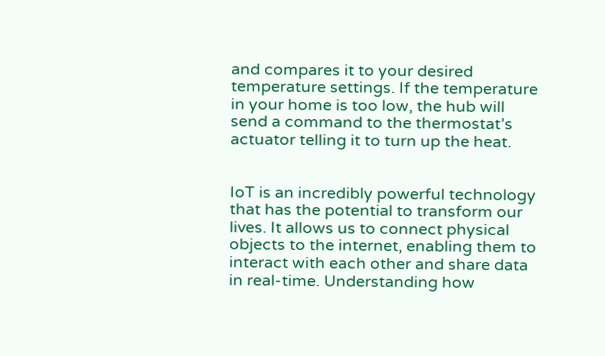and compares it to your desired temperature settings. If the temperature in your home is too low, the hub will send a command to the thermostat’s actuator telling it to turn up the heat.


IoT is an incredibly powerful technology that has the potential to transform our lives. It allows us to connect physical objects to the internet, enabling them to interact with each other and share data in real-time. Understanding how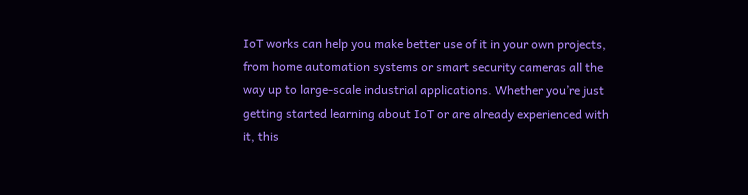IoT works can help you make better use of it in your own projects, from home automation systems or smart security cameras all the way up to large-scale industrial applications. Whether you’re just getting started learning about IoT or are already experienced with it, this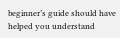beginner’s guide should have helped you understand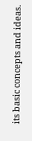its basic concepts and ideas.